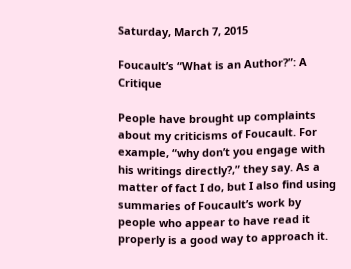Saturday, March 7, 2015

Foucault’s “What is an Author?”: A Critique

People have brought up complaints about my criticisms of Foucault. For example, “why don’t you engage with his writings directly?,” they say. As a matter of fact I do, but I also find using summaries of Foucault’s work by people who appear to have read it properly is a good way to approach it.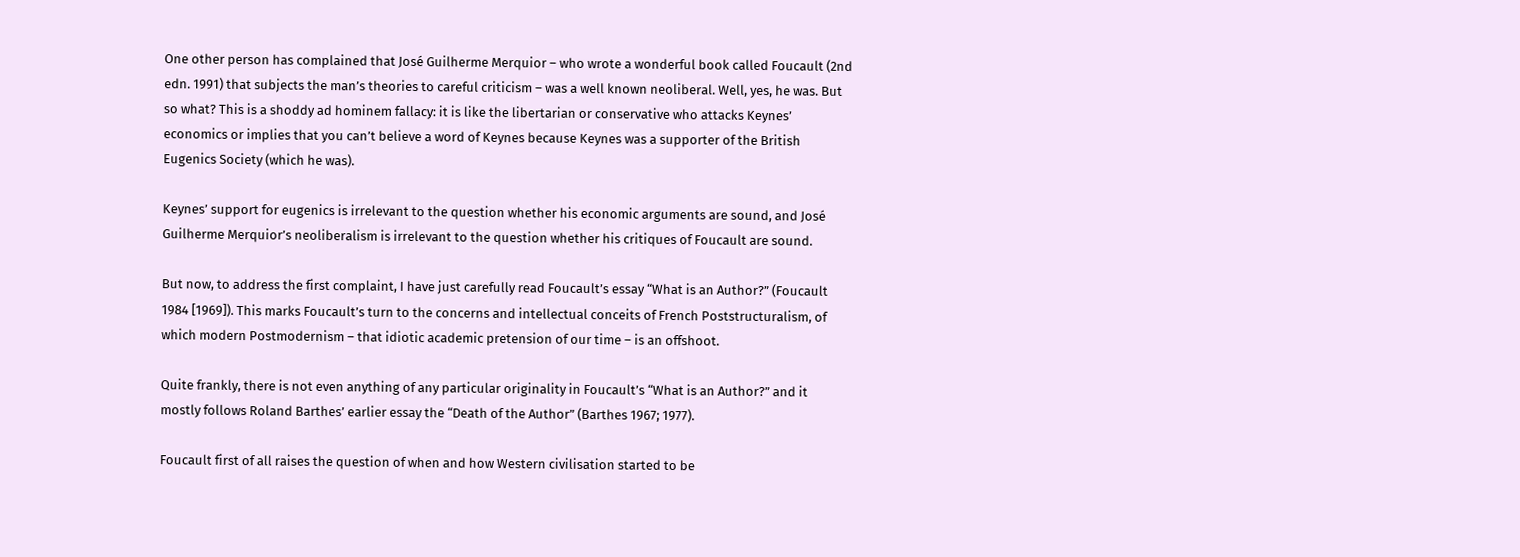One other person has complained that José Guilherme Merquior – who wrote a wonderful book called Foucault (2nd edn. 1991) that subjects the man’s theories to careful criticism – was a well known neoliberal. Well, yes, he was. But so what? This is a shoddy ad hominem fallacy: it is like the libertarian or conservative who attacks Keynes’ economics or implies that you can’t believe a word of Keynes because Keynes was a supporter of the British Eugenics Society (which he was).

Keynes’ support for eugenics is irrelevant to the question whether his economic arguments are sound, and José Guilherme Merquior’s neoliberalism is irrelevant to the question whether his critiques of Foucault are sound.

But now, to address the first complaint, I have just carefully read Foucault’s essay “What is an Author?” (Foucault 1984 [1969]). This marks Foucault’s turn to the concerns and intellectual conceits of French Poststructuralism, of which modern Postmodernism – that idiotic academic pretension of our time – is an offshoot.

Quite frankly, there is not even anything of any particular originality in Foucault’s “What is an Author?” and it mostly follows Roland Barthes’ earlier essay the “Death of the Author” (Barthes 1967; 1977).

Foucault first of all raises the question of when and how Western civilisation started to be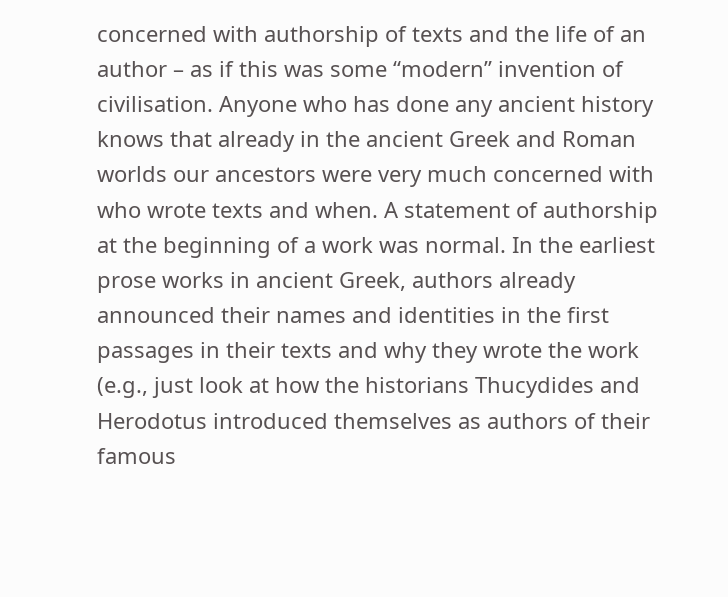concerned with authorship of texts and the life of an author – as if this was some “modern” invention of civilisation. Anyone who has done any ancient history knows that already in the ancient Greek and Roman worlds our ancestors were very much concerned with who wrote texts and when. A statement of authorship at the beginning of a work was normal. In the earliest prose works in ancient Greek, authors already announced their names and identities in the first passages in their texts and why they wrote the work (e.g., just look at how the historians Thucydides and Herodotus introduced themselves as authors of their famous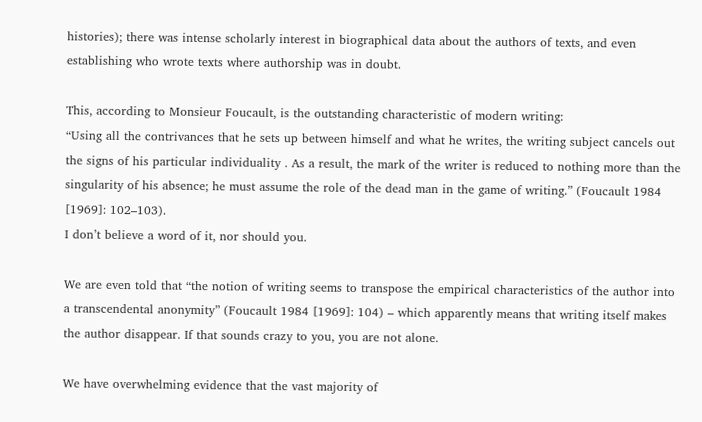histories); there was intense scholarly interest in biographical data about the authors of texts, and even establishing who wrote texts where authorship was in doubt.

This, according to Monsieur Foucault, is the outstanding characteristic of modern writing:
“Using all the contrivances that he sets up between himself and what he writes, the writing subject cancels out the signs of his particular individuality . As a result, the mark of the writer is reduced to nothing more than the singularity of his absence; he must assume the role of the dead man in the game of writing.” (Foucault 1984 [1969]: 102–103).
I don’t believe a word of it, nor should you.

We are even told that “the notion of writing seems to transpose the empirical characteristics of the author into a transcendental anonymity” (Foucault 1984 [1969]: 104) – which apparently means that writing itself makes the author disappear. If that sounds crazy to you, you are not alone.

We have overwhelming evidence that the vast majority of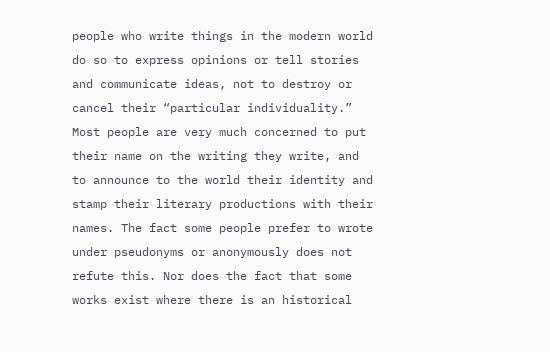people who write things in the modern world do so to express opinions or tell stories and communicate ideas, not to destroy or cancel their “particular individuality.” Most people are very much concerned to put their name on the writing they write, and to announce to the world their identity and stamp their literary productions with their names. The fact some people prefer to wrote under pseudonyms or anonymously does not refute this. Nor does the fact that some works exist where there is an historical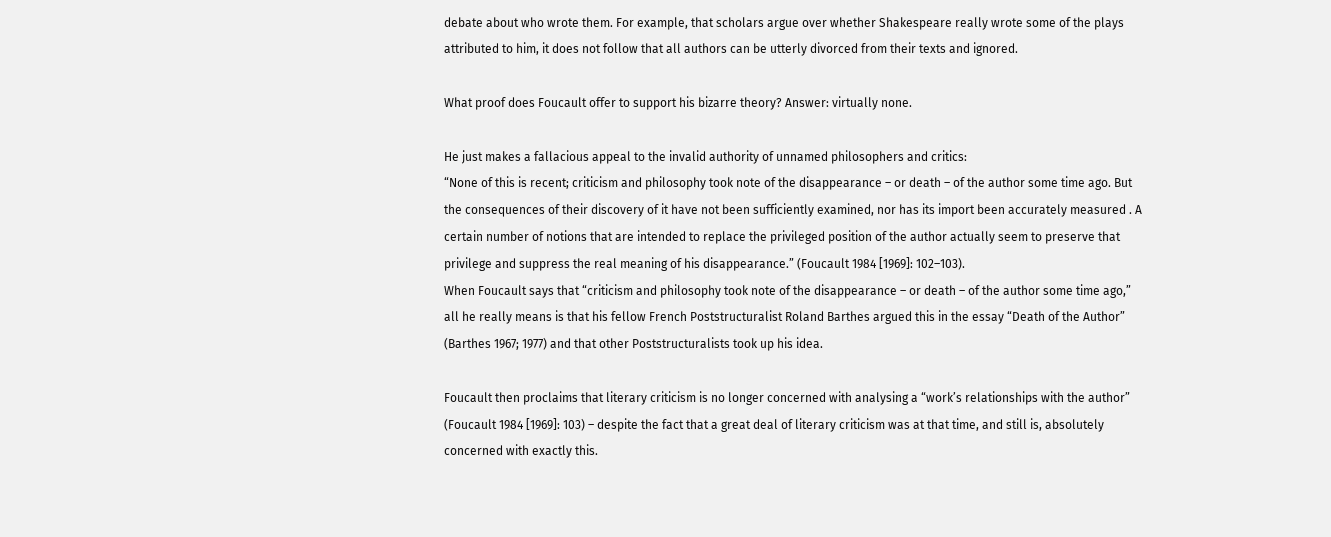debate about who wrote them. For example, that scholars argue over whether Shakespeare really wrote some of the plays attributed to him, it does not follow that all authors can be utterly divorced from their texts and ignored.

What proof does Foucault offer to support his bizarre theory? Answer: virtually none.

He just makes a fallacious appeal to the invalid authority of unnamed philosophers and critics:
“None of this is recent; criticism and philosophy took note of the disappearance – or death – of the author some time ago. But the consequences of their discovery of it have not been sufficiently examined, nor has its import been accurately measured . A certain number of notions that are intended to replace the privileged position of the author actually seem to preserve that privilege and suppress the real meaning of his disappearance.” (Foucault 1984 [1969]: 102–103).
When Foucault says that “criticism and philosophy took note of the disappearance – or death – of the author some time ago,” all he really means is that his fellow French Poststructuralist Roland Barthes argued this in the essay “Death of the Author” (Barthes 1967; 1977) and that other Poststructuralists took up his idea.

Foucault then proclaims that literary criticism is no longer concerned with analysing a “work’s relationships with the author” (Foucault 1984 [1969]: 103) – despite the fact that a great deal of literary criticism was at that time, and still is, absolutely concerned with exactly this.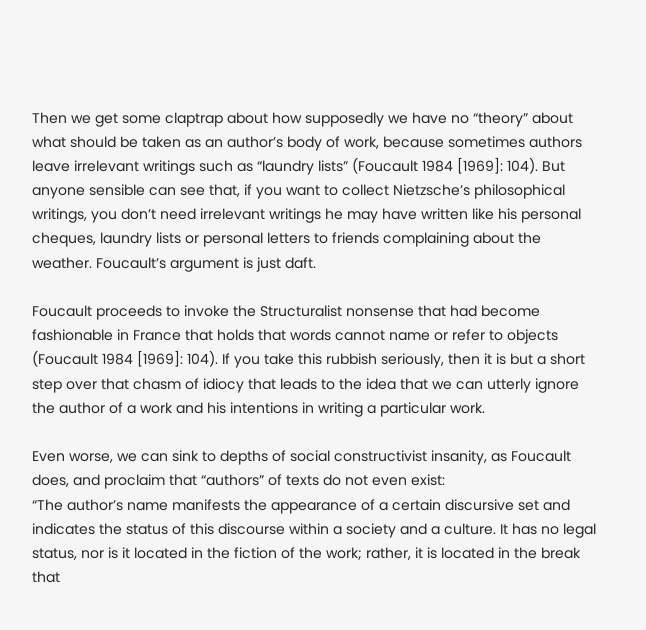Then we get some claptrap about how supposedly we have no “theory” about what should be taken as an author’s body of work, because sometimes authors leave irrelevant writings such as “laundry lists” (Foucault 1984 [1969]: 104). But anyone sensible can see that, if you want to collect Nietzsche’s philosophical writings, you don’t need irrelevant writings he may have written like his personal cheques, laundry lists or personal letters to friends complaining about the weather. Foucault’s argument is just daft.

Foucault proceeds to invoke the Structuralist nonsense that had become fashionable in France that holds that words cannot name or refer to objects (Foucault 1984 [1969]: 104). If you take this rubbish seriously, then it is but a short step over that chasm of idiocy that leads to the idea that we can utterly ignore the author of a work and his intentions in writing a particular work.

Even worse, we can sink to depths of social constructivist insanity, as Foucault does, and proclaim that “authors” of texts do not even exist:
“The author’s name manifests the appearance of a certain discursive set and indicates the status of this discourse within a society and a culture. It has no legal status, nor is it located in the fiction of the work; rather, it is located in the break that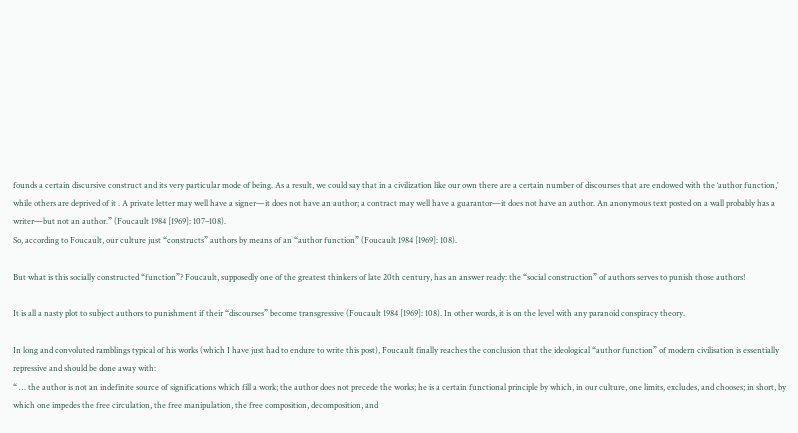founds a certain discursive construct and its very particular mode of being. As a result, we could say that in a civilization like our own there are a certain number of discourses that are endowed with the ‘author function,’ while others are deprived of it . A private letter may well have a signer—it does not have an author; a contract may well have a guarantor—it does not have an author. An anonymous text posted on a wall probably has a writer—but not an author.” (Foucault 1984 [1969]: 107–108).
So, according to Foucault, our culture just “constructs” authors by means of an “author function” (Foucault 1984 [1969]: 108).

But what is this socially constructed “function”? Foucault, supposedly one of the greatest thinkers of late 20th century, has an answer ready: the “social construction” of authors serves to punish those authors!

It is all a nasty plot to subject authors to punishment if their “discourses” become transgressive (Foucault 1984 [1969]: 108). In other words, it is on the level with any paranoid conspiracy theory.

In long and convoluted ramblings typical of his works (which I have just had to endure to write this post), Foucault finally reaches the conclusion that the ideological “author function” of modern civilisation is essentially repressive and should be done away with:
“ … the author is not an indefinite source of significations which fill a work; the author does not precede the works; he is a certain functional principle by which, in our culture, one limits, excludes, and chooses; in short, by which one impedes the free circulation, the free manipulation, the free composition, decomposition, and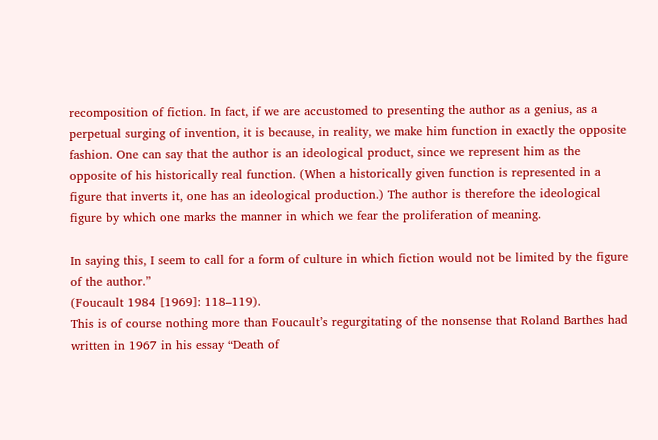recomposition of fiction. In fact, if we are accustomed to presenting the author as a genius, as a perpetual surging of invention, it is because, in reality, we make him function in exactly the opposite fashion. One can say that the author is an ideological product, since we represent him as the opposite of his historically real function. (When a historically given function is represented in a figure that inverts it, one has an ideological production.) The author is therefore the ideological figure by which one marks the manner in which we fear the proliferation of meaning.

In saying this, I seem to call for a form of culture in which fiction would not be limited by the figure of the author.”
(Foucault 1984 [1969]: 118–119).
This is of course nothing more than Foucault’s regurgitating of the nonsense that Roland Barthes had written in 1967 in his essay “Death of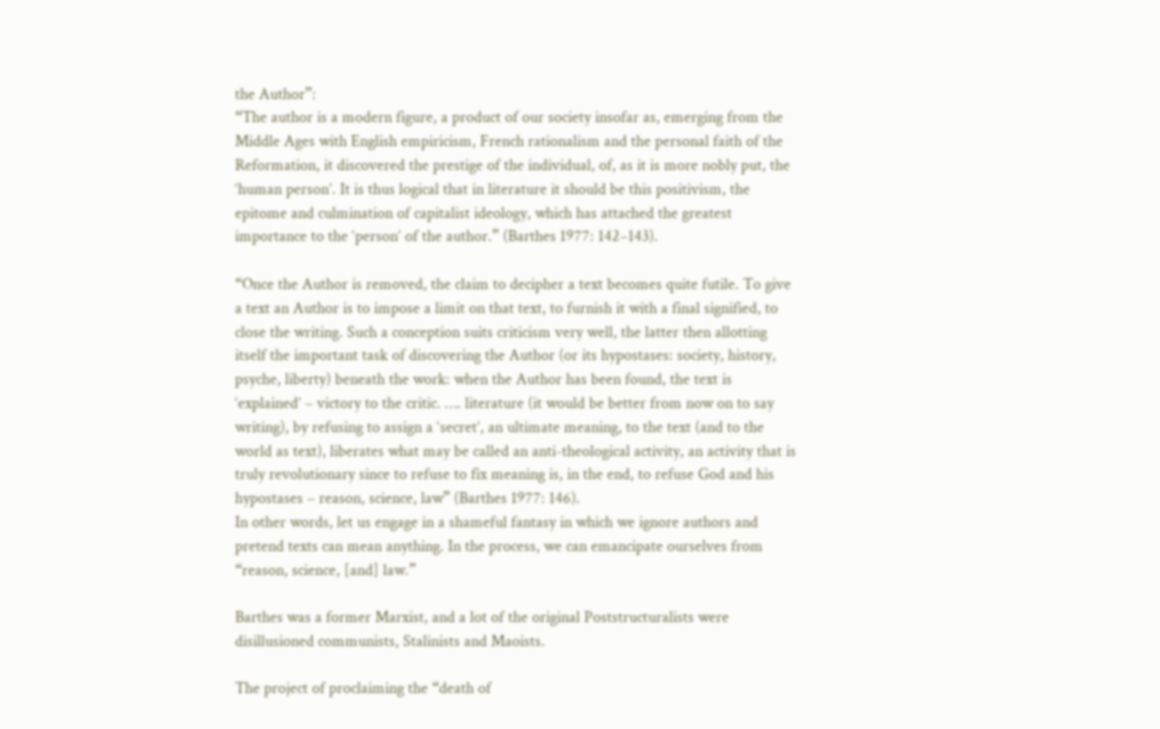the Author”:
“The author is a modern figure, a product of our society insofar as, emerging from the Middle Ages with English empiricism, French rationalism and the personal faith of the Reformation, it discovered the prestige of the individual, of, as it is more nobly put, the ‘human person’. It is thus logical that in literature it should be this positivism, the epitome and culmination of capitalist ideology, which has attached the greatest importance to the ‘person’ of the author.” (Barthes 1977: 142–143).

“Once the Author is removed, the claim to decipher a text becomes quite futile. To give a text an Author is to impose a limit on that text, to furnish it with a final signified, to close the writing. Such a conception suits criticism very well, the latter then allotting itself the important task of discovering the Author (or its hypostases: society, history, psyche, liberty) beneath the work: when the Author has been found, the text is ‘explained’ – victory to the critic. …. literature (it would be better from now on to say writing), by refusing to assign a ‘secret’, an ultimate meaning, to the text (and to the world as text), liberates what may be called an anti-theological activity, an activity that is truly revolutionary since to refuse to fix meaning is, in the end, to refuse God and his hypostases – reason, science, law” (Barthes 1977: 146).
In other words, let us engage in a shameful fantasy in which we ignore authors and pretend texts can mean anything. In the process, we can emancipate ourselves from “reason, science, [and] law.”

Barthes was a former Marxist, and a lot of the original Poststructuralists were disillusioned communists, Stalinists and Maoists.

The project of proclaiming the “death of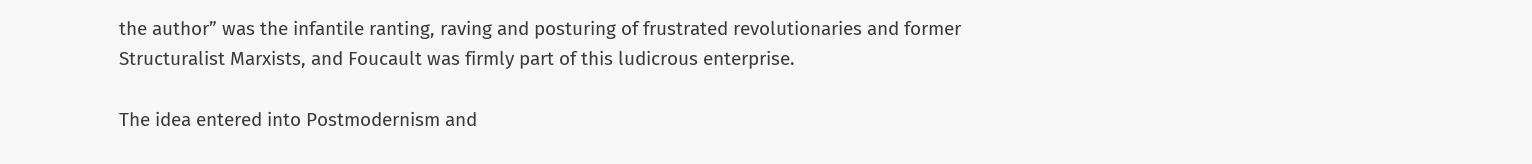the author” was the infantile ranting, raving and posturing of frustrated revolutionaries and former Structuralist Marxists, and Foucault was firmly part of this ludicrous enterprise.

The idea entered into Postmodernism and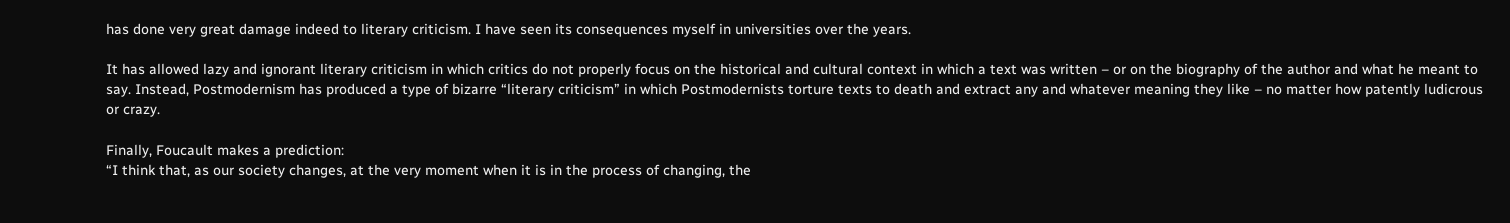has done very great damage indeed to literary criticism. I have seen its consequences myself in universities over the years.

It has allowed lazy and ignorant literary criticism in which critics do not properly focus on the historical and cultural context in which a text was written – or on the biography of the author and what he meant to say. Instead, Postmodernism has produced a type of bizarre “literary criticism” in which Postmodernists torture texts to death and extract any and whatever meaning they like – no matter how patently ludicrous or crazy.

Finally, Foucault makes a prediction:
“I think that, as our society changes, at the very moment when it is in the process of changing, the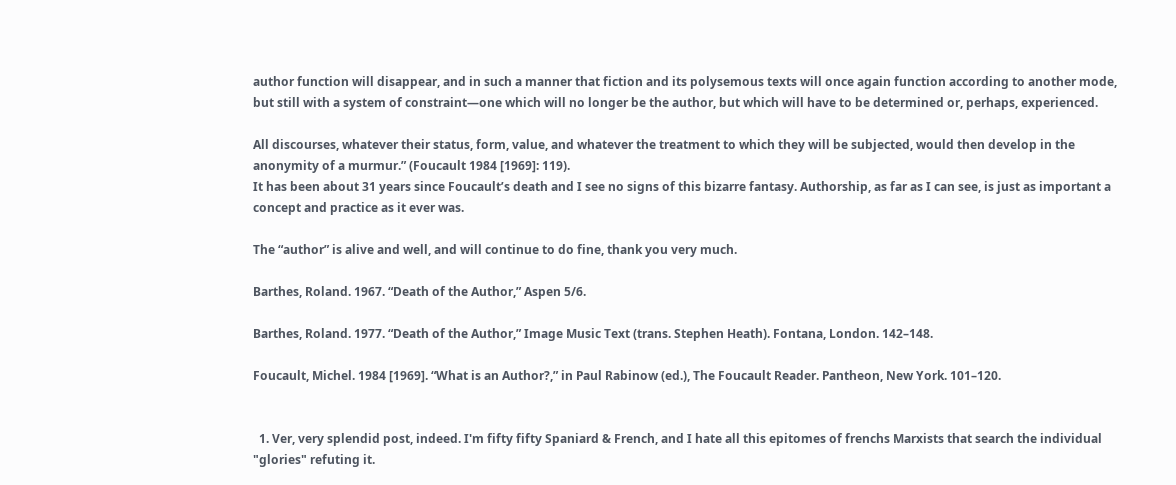author function will disappear, and in such a manner that fiction and its polysemous texts will once again function according to another mode, but still with a system of constraint—one which will no longer be the author, but which will have to be determined or, perhaps, experienced.

All discourses, whatever their status, form, value, and whatever the treatment to which they will be subjected, would then develop in the anonymity of a murmur.” (Foucault 1984 [1969]: 119).
It has been about 31 years since Foucault’s death and I see no signs of this bizarre fantasy. Authorship, as far as I can see, is just as important a concept and practice as it ever was.

The “author” is alive and well, and will continue to do fine, thank you very much.

Barthes, Roland. 1967. “Death of the Author,” Aspen 5/6.

Barthes, Roland. 1977. “Death of the Author,” Image Music Text (trans. Stephen Heath). Fontana, London. 142–148.

Foucault, Michel. 1984 [1969]. “What is an Author?,” in Paul Rabinow (ed.), The Foucault Reader. Pantheon, New York. 101–120.


  1. Ver, very splendid post, indeed. I'm fifty fifty Spaniard & French, and I hate all this epitomes of frenchs Marxists that search the individual "glories" refuting it.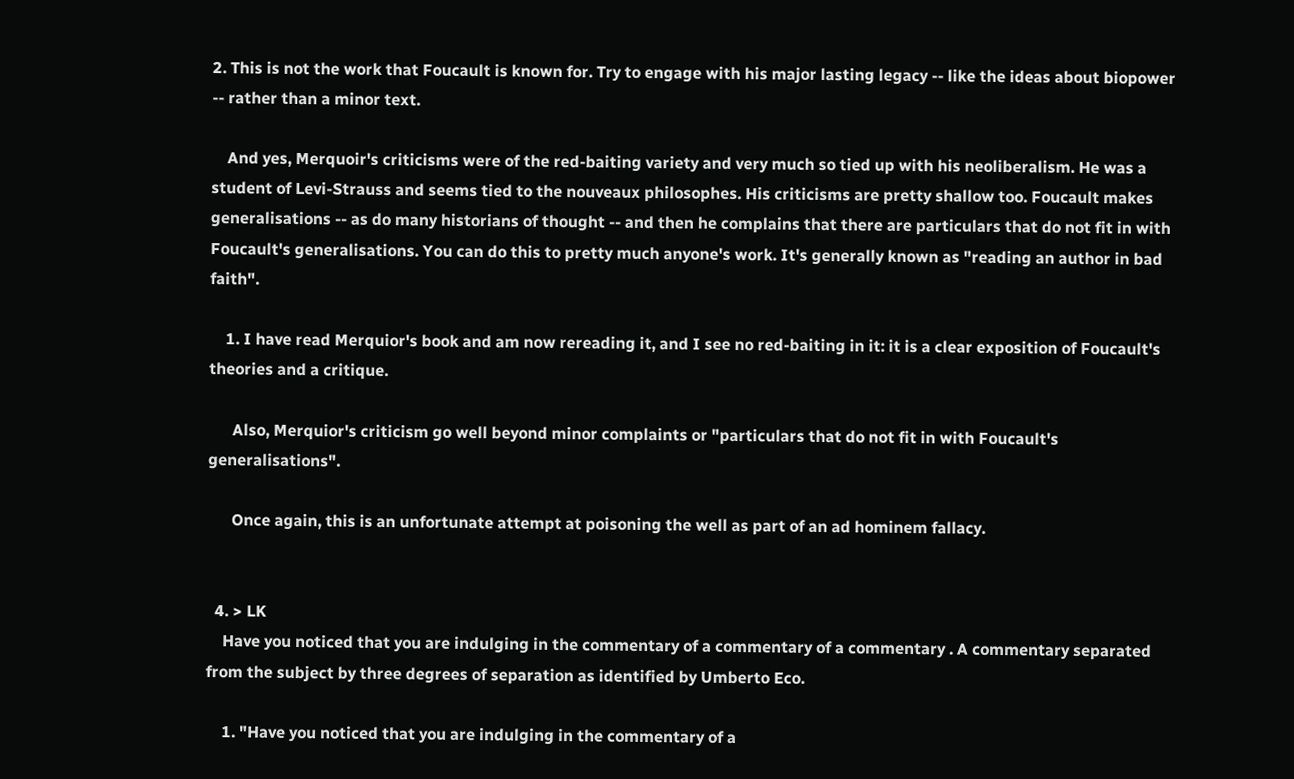2. This is not the work that Foucault is known for. Try to engage with his major lasting legacy -- like the ideas about biopower -- rather than a minor text.

    And yes, Merquoir's criticisms were of the red-baiting variety and very much so tied up with his neoliberalism. He was a student of Levi-Strauss and seems tied to the nouveaux philosophes. His criticisms are pretty shallow too. Foucault makes generalisations -- as do many historians of thought -- and then he complains that there are particulars that do not fit in with Foucault's generalisations. You can do this to pretty much anyone's work. It's generally known as "reading an author in bad faith".

    1. I have read Merquior's book and am now rereading it, and I see no red-baiting in it: it is a clear exposition of Foucault's theories and a critique.

      Also, Merquior's criticism go well beyond minor complaints or "particulars that do not fit in with Foucault's generalisations".

      Once again, this is an unfortunate attempt at poisoning the well as part of an ad hominem fallacy.


  4. > LK
    Have you noticed that you are indulging in the commentary of a commentary of a commentary . A commentary separated from the subject by three degrees of separation as identified by Umberto Eco.

    1. "Have you noticed that you are indulging in the commentary of a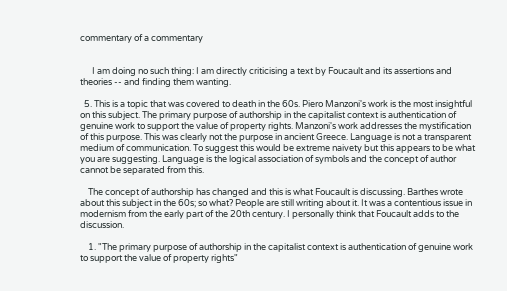commentary of a commentary


      I am doing no such thing: I am directly criticising a text by Foucault and its assertions and theories -- and finding them wanting.

  5. This is a topic that was covered to death in the 60s. Piero Manzoni's work is the most insightful on this subject. The primary purpose of authorship in the capitalist context is authentication of genuine work to support the value of property rights. Manzoni's work addresses the mystification of this purpose. This was clearly not the purpose in ancient Greece. Language is not a transparent medium of communication. To suggest this would be extreme naivety but this appears to be what you are suggesting. Language is the logical association of symbols and the concept of author cannot be separated from this.

    The concept of authorship has changed and this is what Foucault is discussing. Barthes wrote about this subject in the 60s; so what? People are still writing about it. It was a contentious issue in modernism from the early part of the 20th century. I personally think that Foucault adds to the discussion.

    1. "The primary purpose of authorship in the capitalist context is authentication of genuine work to support the value of property rights"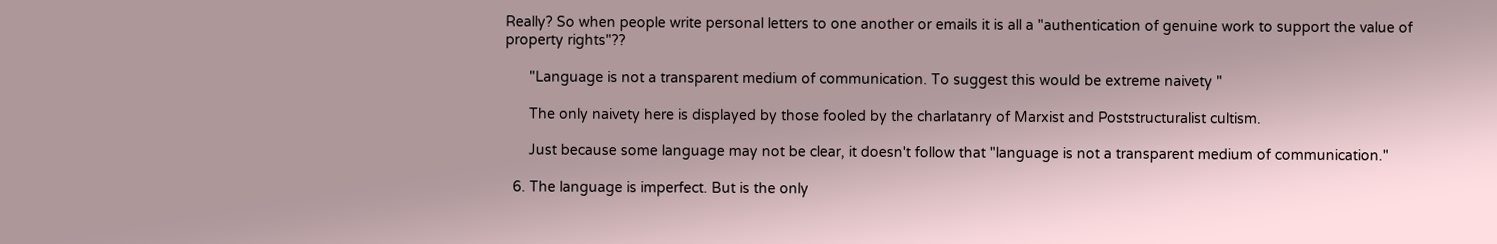Really? So when people write personal letters to one another or emails it is all a "authentication of genuine work to support the value of property rights"??

      "Language is not a transparent medium of communication. To suggest this would be extreme naivety "

      The only naivety here is displayed by those fooled by the charlatanry of Marxist and Poststructuralist cultism.

      Just because some language may not be clear, it doesn't follow that "language is not a transparent medium of communication."

  6. The language is imperfect. But is the only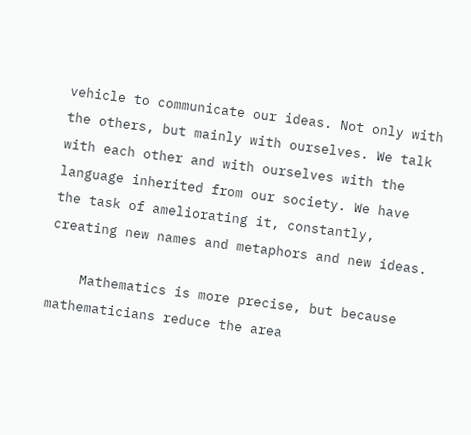vehicle to communicate our ideas. Not only with the others, but mainly with ourselves. We talk with each other and with ourselves with the language inherited from our society. We have the task of ameliorating it, constantly, creating new names and metaphors and new ideas.

    Mathematics is more precise, but because mathematicians reduce the area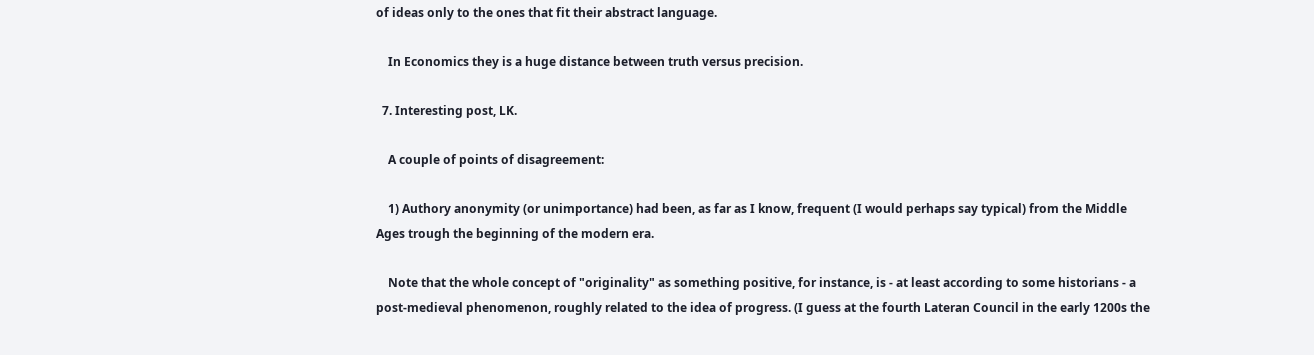of ideas only to the ones that fit their abstract language.

    In Economics they is a huge distance between truth versus precision.

  7. Interesting post, LK.

    A couple of points of disagreement:

    1) Authory anonymity (or unimportance) had been, as far as I know, frequent (I would perhaps say typical) from the Middle Ages trough the beginning of the modern era.

    Note that the whole concept of "originality" as something positive, for instance, is - at least according to some historians - a post-medieval phenomenon, roughly related to the idea of progress. (I guess at the fourth Lateran Council in the early 1200s the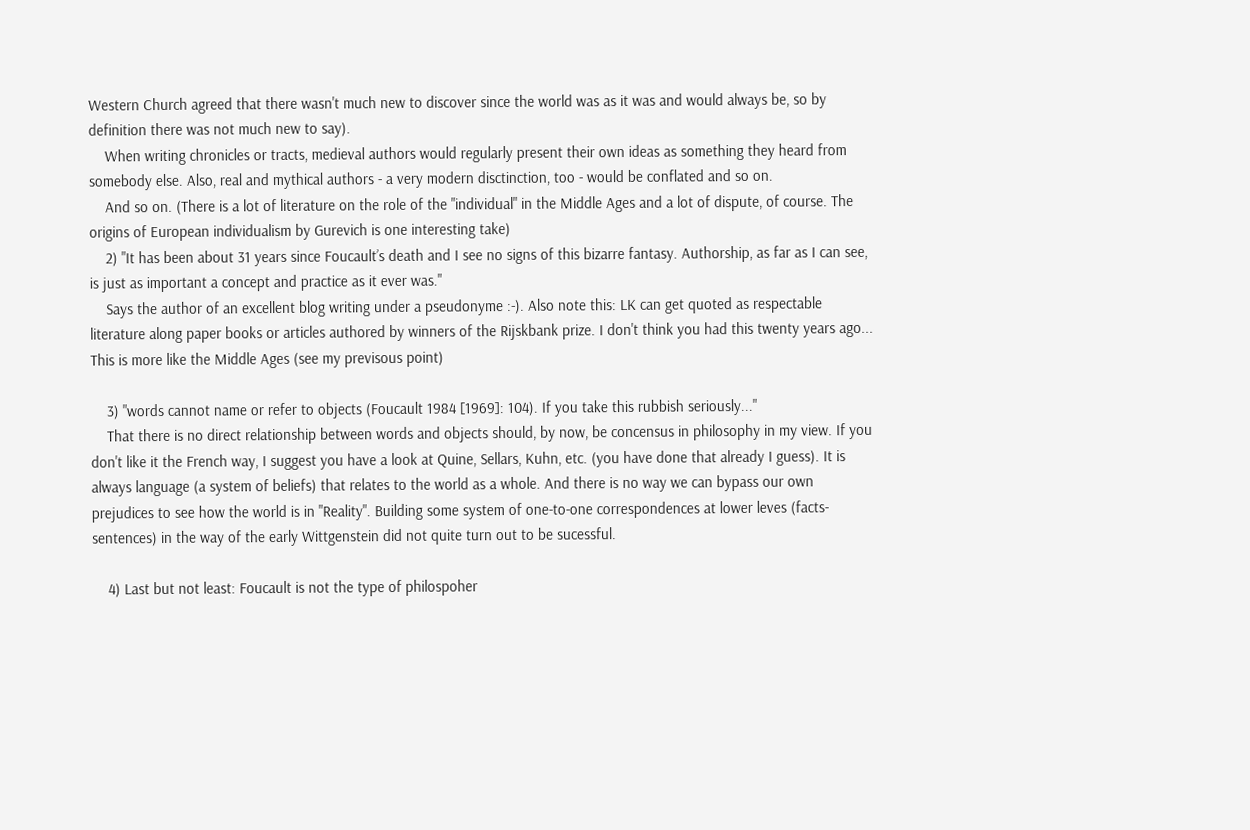Western Church agreed that there wasn't much new to discover since the world was as it was and would always be, so by definition there was not much new to say).
    When writing chronicles or tracts, medieval authors would regularly present their own ideas as something they heard from somebody else. Also, real and mythical authors - a very modern disctinction, too - would be conflated and so on.
    And so on. (There is a lot of literature on the role of the "individual" in the Middle Ages and a lot of dispute, of course. The origins of European individualism by Gurevich is one interesting take)
    2) "It has been about 31 years since Foucault’s death and I see no signs of this bizarre fantasy. Authorship, as far as I can see, is just as important a concept and practice as it ever was."
    Says the author of an excellent blog writing under a pseudonyme :-). Also note this: LK can get quoted as respectable literature along paper books or articles authored by winners of the Rijskbank prize. I don't think you had this twenty years ago... This is more like the Middle Ages (see my previsous point)

    3) "words cannot name or refer to objects (Foucault 1984 [1969]: 104). If you take this rubbish seriously..."
    That there is no direct relationship between words and objects should, by now, be concensus in philosophy in my view. If you don't like it the French way, I suggest you have a look at Quine, Sellars, Kuhn, etc. (you have done that already I guess). It is always language (a system of beliefs) that relates to the world as a whole. And there is no way we can bypass our own prejudices to see how the world is in "Reality". Building some system of one-to-one correspondences at lower leves (facts-sentences) in the way of the early Wittgenstein did not quite turn out to be sucessful.

    4) Last but not least: Foucault is not the type of philospoher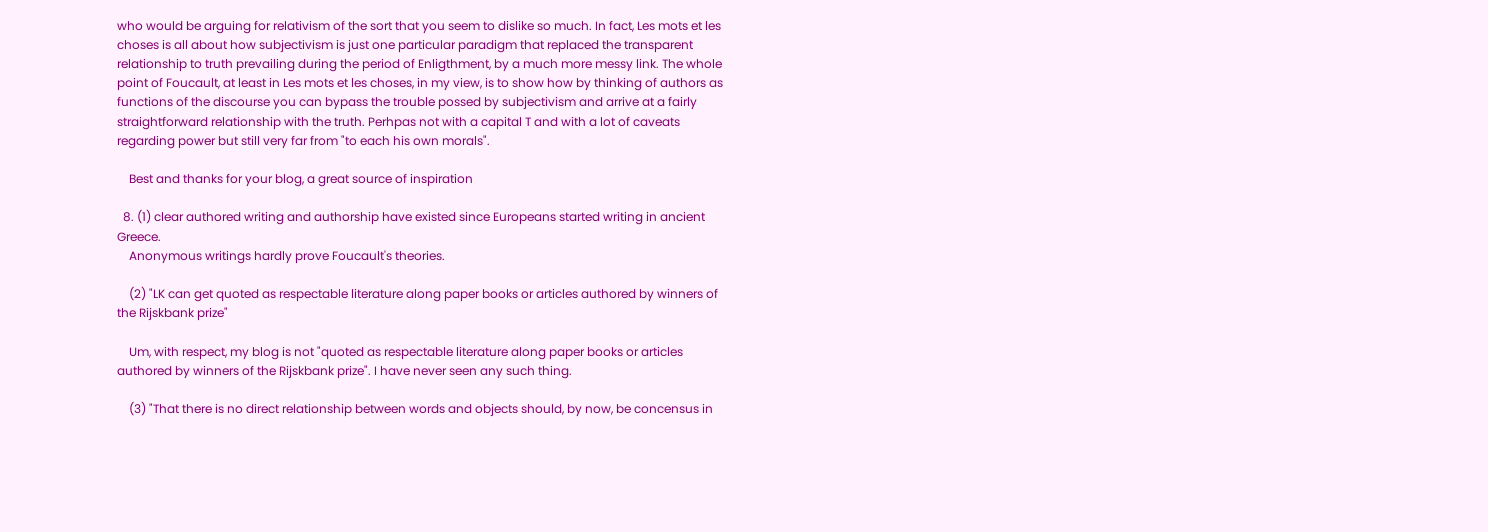who would be arguing for relativism of the sort that you seem to dislike so much. In fact, Les mots et les choses is all about how subjectivism is just one particular paradigm that replaced the transparent relationship to truth prevailing during the period of Enligthment, by a much more messy link. The whole point of Foucault, at least in Les mots et les choses, in my view, is to show how by thinking of authors as functions of the discourse you can bypass the trouble possed by subjectivism and arrive at a fairly straightforward relationship with the truth. Perhpas not with a capital T and with a lot of caveats regarding power but still very far from "to each his own morals".

    Best and thanks for your blog, a great source of inspiration

  8. (1) clear authored writing and authorship have existed since Europeans started writing in ancient Greece.
    Anonymous writings hardly prove Foucault's theories.

    (2) "LK can get quoted as respectable literature along paper books or articles authored by winners of the Rijskbank prize"

    Um, with respect, my blog is not "quoted as respectable literature along paper books or articles authored by winners of the Rijskbank prize". I have never seen any such thing.

    (3) "That there is no direct relationship between words and objects should, by now, be concensus in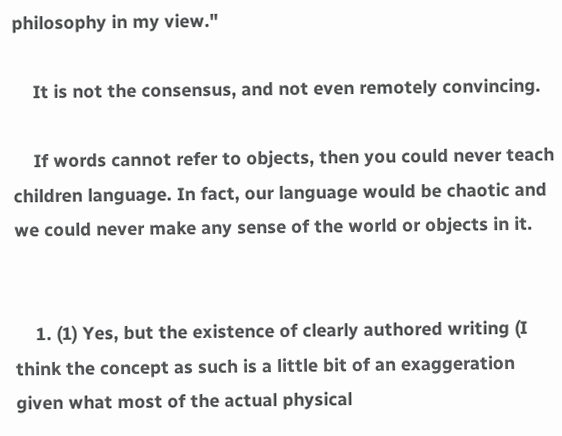philosophy in my view."

    It is not the consensus, and not even remotely convincing.

    If words cannot refer to objects, then you could never teach children language. In fact, our language would be chaotic and we could never make any sense of the world or objects in it.


    1. (1) Yes, but the existence of clearly authored writing (I think the concept as such is a little bit of an exaggeration given what most of the actual physical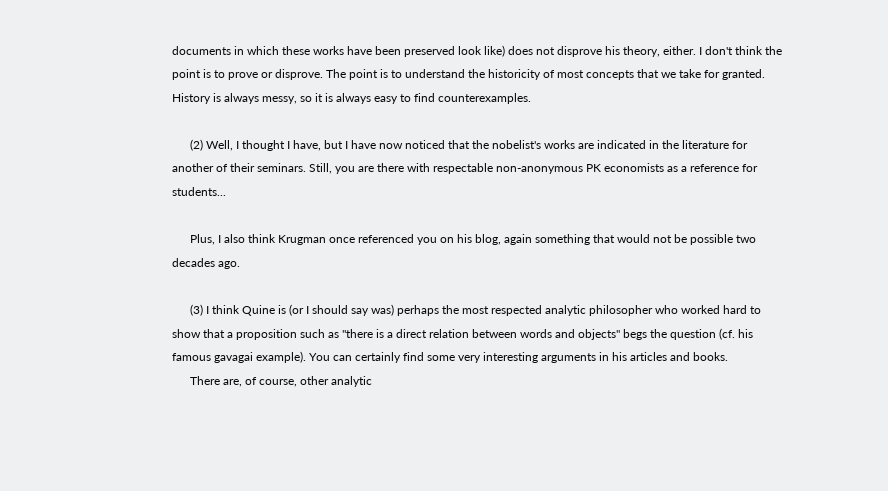documents in which these works have been preserved look like) does not disprove his theory, either. I don't think the point is to prove or disprove. The point is to understand the historicity of most concepts that we take for granted. History is always messy, so it is always easy to find counterexamples.

      (2) Well, I thought I have, but I have now noticed that the nobelist's works are indicated in the literature for another of their seminars. Still, you are there with respectable non-anonymous PK economists as a reference for students...

      Plus, I also think Krugman once referenced you on his blog, again something that would not be possible two decades ago.

      (3) I think Quine is (or I should say was) perhaps the most respected analytic philosopher who worked hard to show that a proposition such as "there is a direct relation between words and objects" begs the question (cf. his famous gavagai example). You can certainly find some very interesting arguments in his articles and books.
      There are, of course, other analytic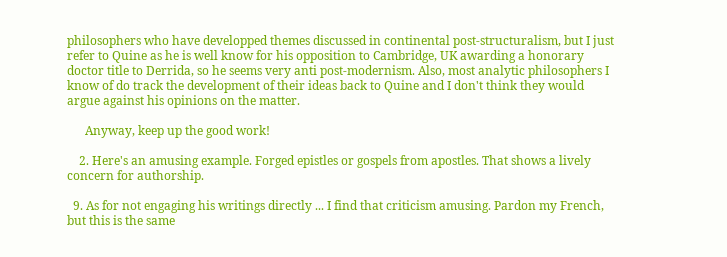philosophers who have developped themes discussed in continental post-structuralism, but I just refer to Quine as he is well know for his opposition to Cambridge, UK awarding a honorary doctor title to Derrida, so he seems very anti post-modernism. Also, most analytic philosophers I know of do track the development of their ideas back to Quine and I don't think they would argue against his opinions on the matter.

      Anyway, keep up the good work!

    2. Here's an amusing example. Forged epistles or gospels from apostles. That shows a lively concern for authorship.

  9. As for not engaging his writings directly ... I find that criticism amusing. Pardon my French, but this is the same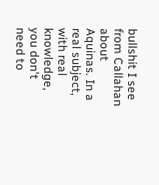bullshit I see from Callahan about Aquinas. In a real subject, with real knowledge, you don't need to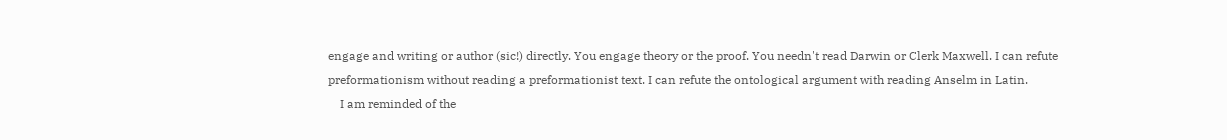engage and writing or author (sic!) directly. You engage theory or the proof. You needn't read Darwin or Clerk Maxwell. I can refute preformationism without reading a preformationist text. I can refute the ontological argument with reading Anselm in Latin.
    I am reminded of the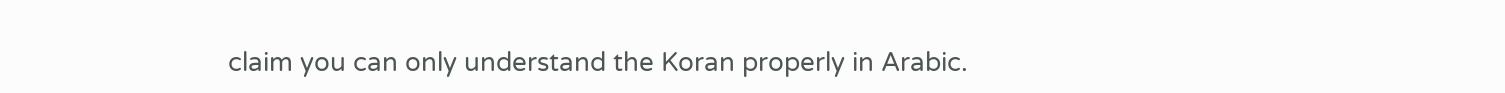claim you can only understand the Koran properly in Arabic.